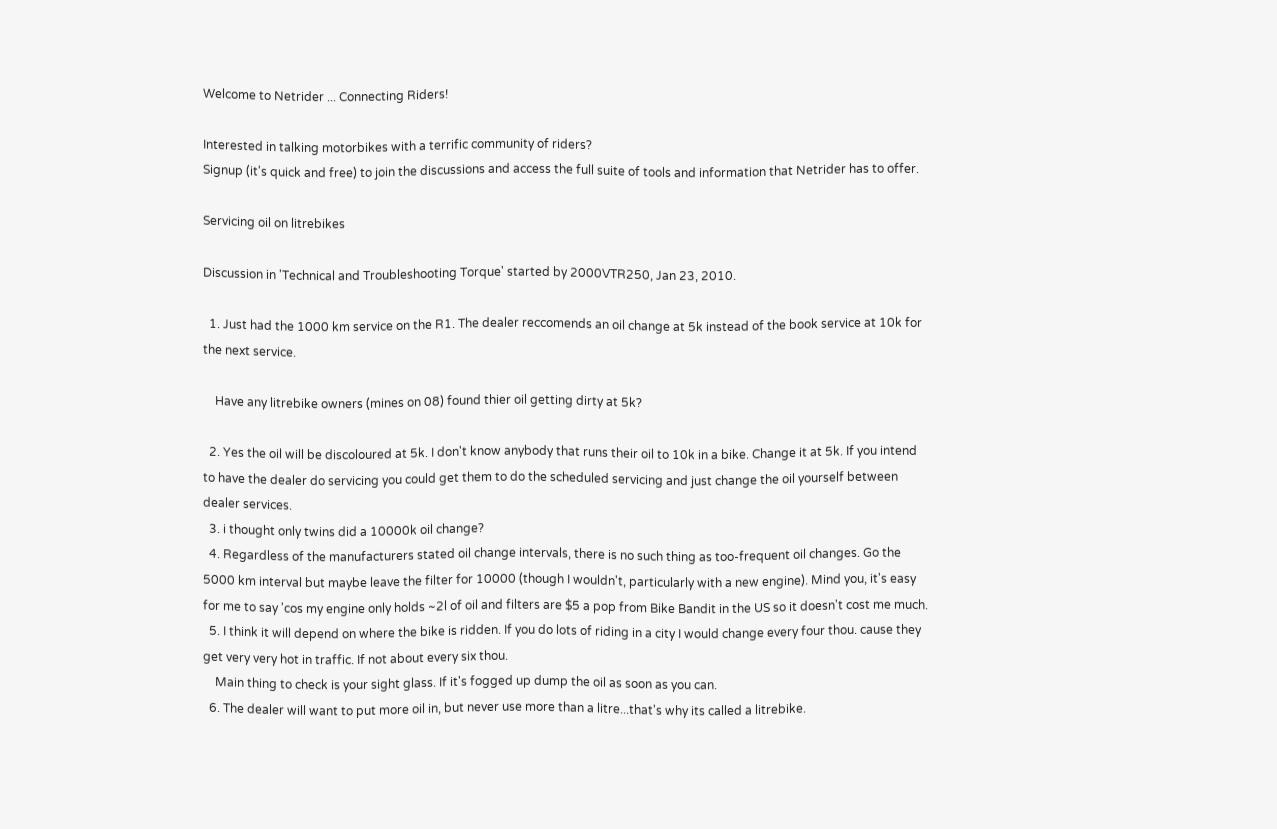Welcome to Netrider ... Connecting Riders!

Interested in talking motorbikes with a terrific community of riders?
Signup (it's quick and free) to join the discussions and access the full suite of tools and information that Netrider has to offer.

Servicing oil on litrebikes

Discussion in 'Technical and Troubleshooting Torque' started by 2000VTR250, Jan 23, 2010.

  1. Just had the 1000 km service on the R1. The dealer reccomends an oil change at 5k instead of the book service at 10k for the next service.

    Have any litrebike owners (mines on 08) found thier oil getting dirty at 5k?

  2. Yes the oil will be discoloured at 5k. I don't know anybody that runs their oil to 10k in a bike. Change it at 5k. If you intend to have the dealer do servicing you could get them to do the scheduled servicing and just change the oil yourself between dealer services.
  3. i thought only twins did a 10000k oil change?
  4. Regardless of the manufacturers stated oil change intervals, there is no such thing as too-frequent oil changes. Go the 5000 km interval but maybe leave the filter for 10000 (though I wouldn't, particularly with a new engine). Mind you, it's easy for me to say 'cos my engine only holds ~2l of oil and filters are $5 a pop from Bike Bandit in the US so it doesn't cost me much.
  5. I think it will depend on where the bike is ridden. If you do lots of riding in a city I would change every four thou. cause they get very very hot in traffic. If not about every six thou.
    Main thing to check is your sight glass. If it's fogged up dump the oil as soon as you can.
  6. The dealer will want to put more oil in, but never use more than a litre...that's why its called a litrebike.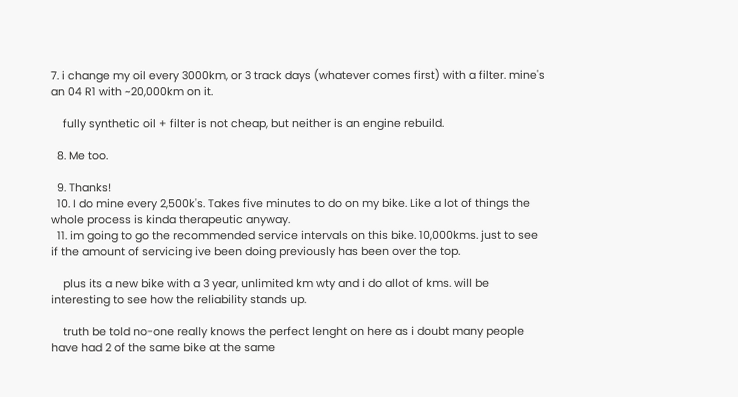7. i change my oil every 3000km, or 3 track days (whatever comes first) with a filter. mine's an 04 R1 with ~20,000km on it.

    fully synthetic oil + filter is not cheap, but neither is an engine rebuild.

  8. Me too.

  9. Thanks!
  10. I do mine every 2,500k's. Takes five minutes to do on my bike. Like a lot of things the whole process is kinda therapeutic anyway.
  11. im going to go the recommended service intervals on this bike. 10,000kms. just to see if the amount of servicing ive been doing previously has been over the top.

    plus its a new bike with a 3 year, unlimited km wty and i do allot of kms. will be interesting to see how the reliability stands up.

    truth be told no-one really knows the perfect lenght on here as i doubt many people have had 2 of the same bike at the same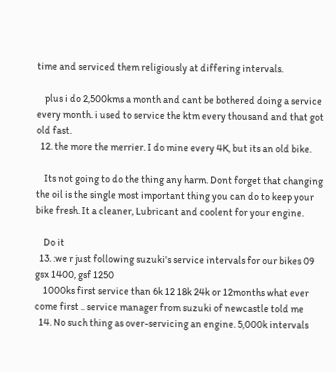time and serviced them religiously at differing intervals.

    plus i do 2,500kms a month and cant be bothered doing a service every month. i used to service the ktm every thousand and that got old fast.
  12. the more the merrier. I do mine every 4K, but its an old bike.

    Its not going to do the thing any harm. Dont forget that changing the oil is the single most important thing you can do to keep your bike fresh. It a cleaner, Lubricant and coolent for your engine.

    Do it
  13. :we r just following suzuki's service intervals for our bikes 09 gsx 1400, gsf 1250
    1000ks first service than 6k 12 18k 24k or 12months what ever come first .. service manager from suzuki of newcastle told me
  14. No such thing as over-servicing an engine. 5,000k intervals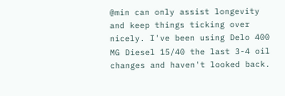@min can only assist longevity and keep things ticking over nicely. I've been using Delo 400 MG Diesel 15/40 the last 3-4 oil changes and haven't looked back.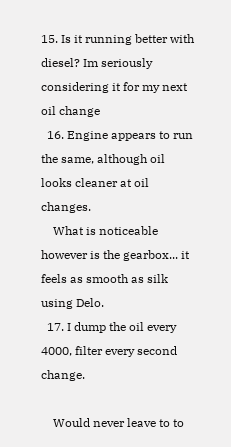15. Is it running better with diesel? Im seriously considering it for my next oil change
  16. Engine appears to run the same, although oil looks cleaner at oil changes.
    What is noticeable however is the gearbox... it feels as smooth as silk using Delo.
  17. I dump the oil every 4000, filter every second change.

    Would never leave to to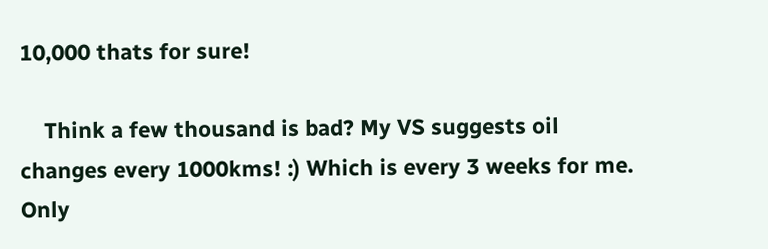10,000 thats for sure!

    Think a few thousand is bad? My VS suggests oil changes every 1000kms! :) Which is every 3 weeks for me. Only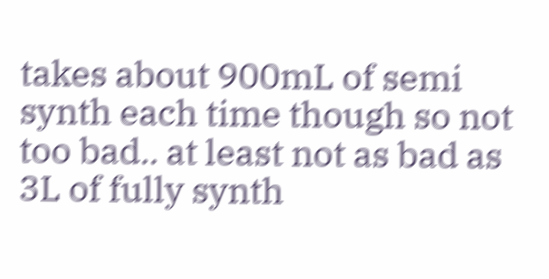takes about 900mL of semi synth each time though so not too bad.. at least not as bad as 3L of fully synth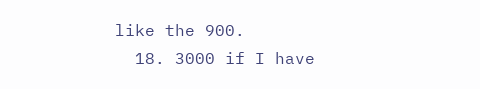like the 900.
  18. 3000 if I have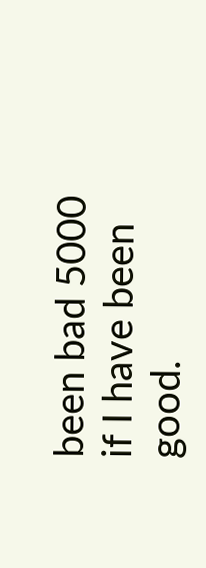been bad 5000 if I have been good.